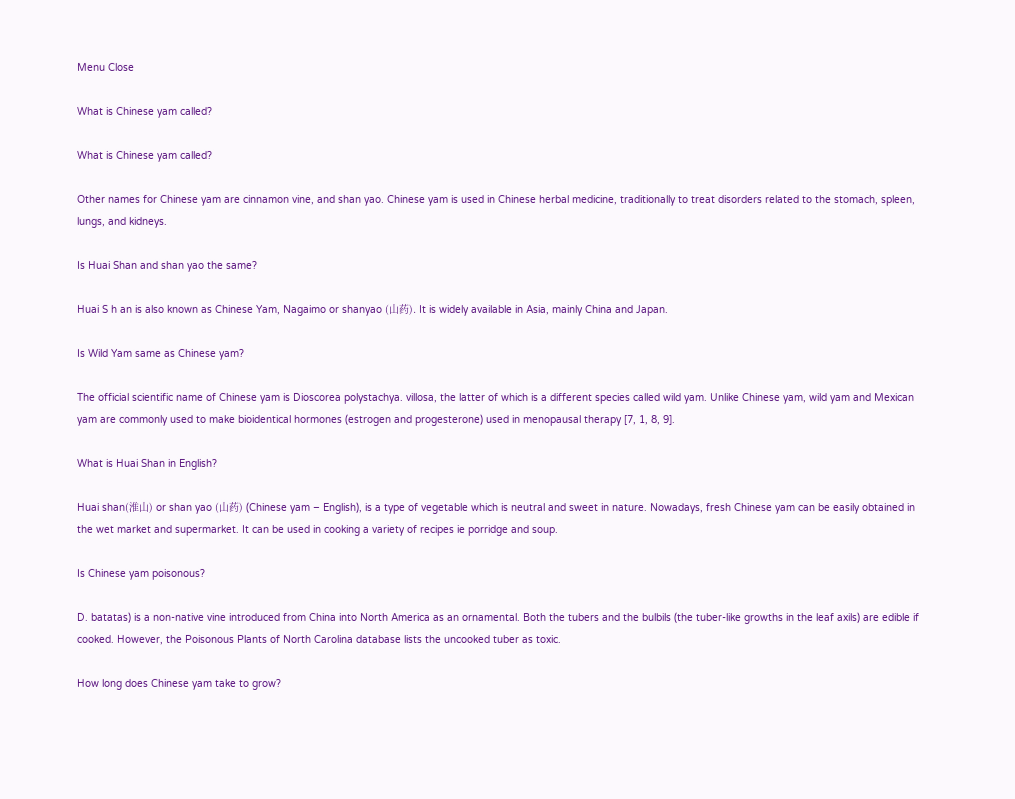Menu Close

What is Chinese yam called?

What is Chinese yam called?

Other names for Chinese yam are cinnamon vine, and shan yao. Chinese yam is used in Chinese herbal medicine, traditionally to treat disorders related to the stomach, spleen, lungs, and kidneys.

Is Huai Shan and shan yao the same?

Huai S h an is also known as Chinese Yam, Nagaimo or shanyao (山药). It is widely available in Asia, mainly China and Japan.

Is Wild Yam same as Chinese yam?

The official scientific name of Chinese yam is Dioscorea polystachya. villosa, the latter of which is a different species called wild yam. Unlike Chinese yam, wild yam and Mexican yam are commonly used to make bioidentical hormones (estrogen and progesterone) used in menopausal therapy [7, 1, 8, 9].

What is Huai Shan in English?

Huai shan(淮山) or shan yao (山药) (Chinese yam – English), is a type of vegetable which is neutral and sweet in nature. Nowadays, fresh Chinese yam can be easily obtained in the wet market and supermarket. It can be used in cooking a variety of recipes ie porridge and soup.

Is Chinese yam poisonous?

D. batatas) is a non-native vine introduced from China into North America as an ornamental. Both the tubers and the bulbils (the tuber-like growths in the leaf axils) are edible if cooked. However, the Poisonous Plants of North Carolina database lists the uncooked tuber as toxic.

How long does Chinese yam take to grow?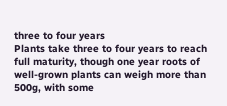three to four years
Plants take three to four years to reach full maturity, though one year roots of well-grown plants can weigh more than 500g, with some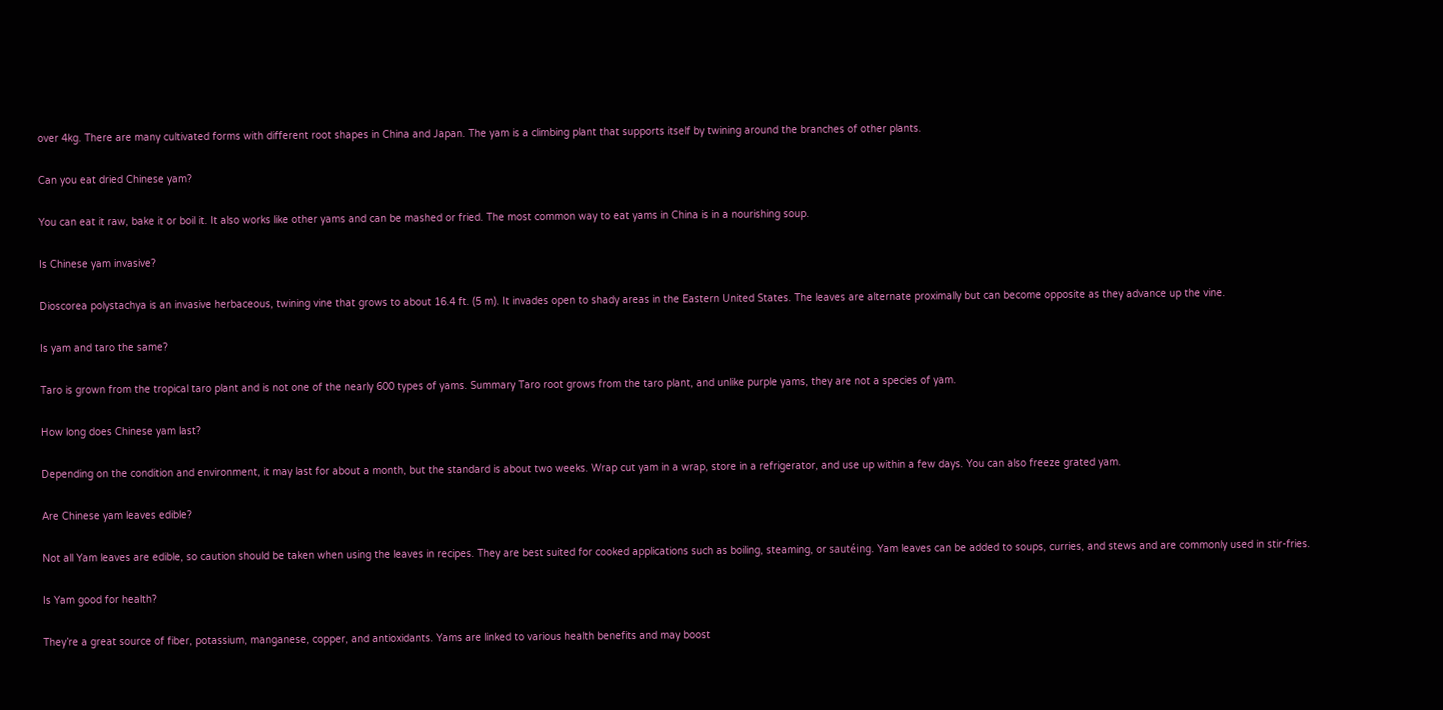over 4kg. There are many cultivated forms with different root shapes in China and Japan. The yam is a climbing plant that supports itself by twining around the branches of other plants.

Can you eat dried Chinese yam?

You can eat it raw, bake it or boil it. It also works like other yams and can be mashed or fried. The most common way to eat yams in China is in a nourishing soup.

Is Chinese yam invasive?

Dioscorea polystachya is an invasive herbaceous, twining vine that grows to about 16.4 ft. (5 m). It invades open to shady areas in the Eastern United States. The leaves are alternate proximally but can become opposite as they advance up the vine.

Is yam and taro the same?

Taro is grown from the tropical taro plant and is not one of the nearly 600 types of yams. Summary Taro root grows from the taro plant, and unlike purple yams, they are not a species of yam.

How long does Chinese yam last?

Depending on the condition and environment, it may last for about a month, but the standard is about two weeks. Wrap cut yam in a wrap, store in a refrigerator, and use up within a few days. You can also freeze grated yam.

Are Chinese yam leaves edible?

Not all Yam leaves are edible, so caution should be taken when using the leaves in recipes. They are best suited for cooked applications such as boiling, steaming, or sautéing. Yam leaves can be added to soups, curries, and stews and are commonly used in stir-fries.

Is Yam good for health?

They’re a great source of fiber, potassium, manganese, copper, and antioxidants. Yams are linked to various health benefits and may boost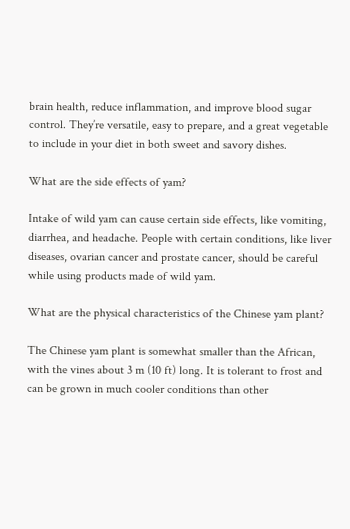brain health, reduce inflammation, and improve blood sugar control. They’re versatile, easy to prepare, and a great vegetable to include in your diet in both sweet and savory dishes.

What are the side effects of yam?

Intake of wild yam can cause certain side effects, like vomiting, diarrhea, and headache. People with certain conditions, like liver diseases, ovarian cancer and prostate cancer, should be careful while using products made of wild yam.

What are the physical characteristics of the Chinese yam plant?

The Chinese yam plant is somewhat smaller than the African, with the vines about 3 m (10 ft) long. It is tolerant to frost and can be grown in much cooler conditions than other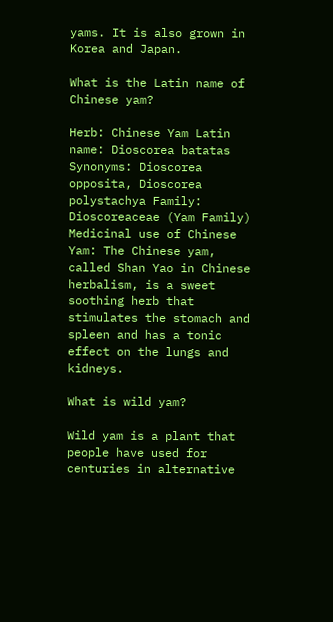yams. It is also grown in Korea and Japan.

What is the Latin name of Chinese yam?

Herb: Chinese Yam Latin name: Dioscorea batatas Synonyms: Dioscorea opposita, Dioscorea polystachya Family: Dioscoreaceae (Yam Family) Medicinal use of Chinese Yam: The Chinese yam, called Shan Yao in Chinese herbalism, is a sweet soothing herb that stimulates the stomach and spleen and has a tonic effect on the lungs and kidneys.

What is wild yam?

Wild yam is a plant that people have used for centuries in alternative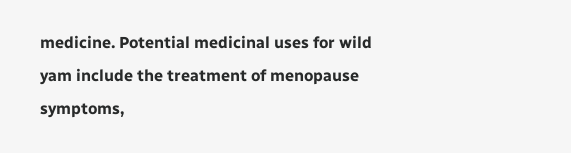medicine. Potential medicinal uses for wild yam include the treatment of menopause symptoms,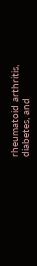rheumatoid arthritis, diabetes, and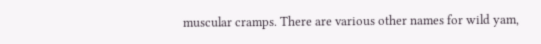muscular cramps. There are various other names for wild yam,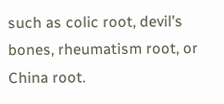such as colic root, devil’s bones, rheumatism root, or China root.